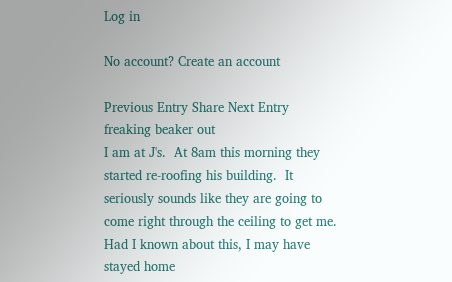Log in

No account? Create an account

Previous Entry Share Next Entry
freaking beaker out
I am at J's.  At 8am this morning they started re-roofing his building.  It seriously sounds like they are going to come right through the ceiling to get me.  Had I known about this, I may have stayed home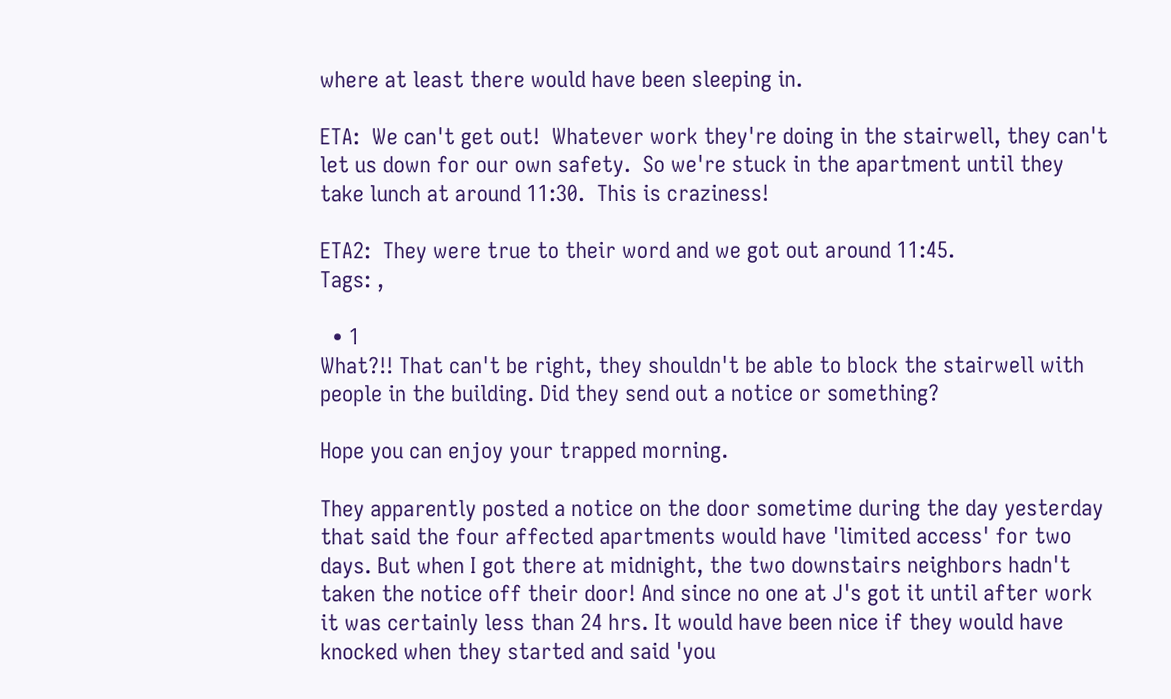where at least there would have been sleeping in.

ETA:  We can't get out!  Whatever work they're doing in the stairwell, they can't let us down for our own safety.  So we're stuck in the apartment until they take lunch at around 11:30.  This is craziness!

ETA2:  They were true to their word and we got out around 11:45.
Tags: ,

  • 1
What?!! That can't be right, they shouldn't be able to block the stairwell with people in the building. Did they send out a notice or something?

Hope you can enjoy your trapped morning.

They apparently posted a notice on the door sometime during the day yesterday that said the four affected apartments would have 'limited access' for two days. But when I got there at midnight, the two downstairs neighbors hadn't taken the notice off their door! And since no one at J's got it until after work it was certainly less than 24 hrs. It would have been nice if they would have knocked when they started and said 'you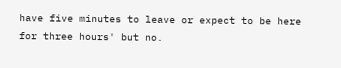have five minutes to leave or expect to be here for three hours' but no.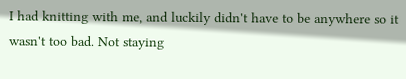I had knitting with me, and luckily didn't have to be anywhere so it wasn't too bad. Not staying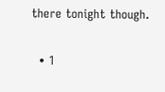there tonight though.

  • 1